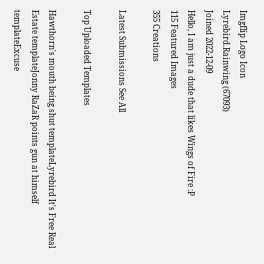Imgflip Logo Icon
Lyrebird.Rainwing (67093)
Joined 2022-12-09
Hello, I am just a dude that likes Wings of Fire :P
115 Featured Images
355 Creations

Latest Submissions See All

Top Uploaded Templates

Hawthorn's mouth being shut templateLyrebird It's Free Real Estate templateJonny RaZaR points gun at himself templateExcuse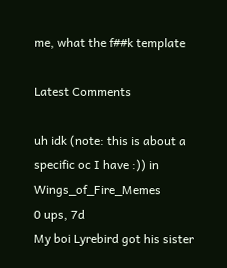me, what the f##k template

Latest Comments

uh idk (note: this is about a specific oc I have :)) in Wings_of_Fire_Memes
0 ups, 7d
My boi Lyrebird got his sister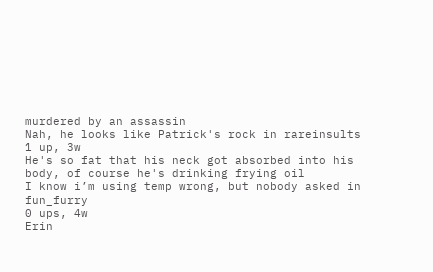murdered by an assassin
Nah, he looks like Patrick's rock in rareinsults
1 up, 3w
He's so fat that his neck got absorbed into his body, of course he's drinking frying oil
I know i’m using temp wrong, but nobody asked in fun_furry
0 ups, 4w
Erin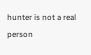hunter is not a real person